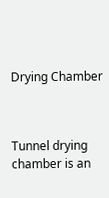Drying Chamber



Tunnel drying chamber is an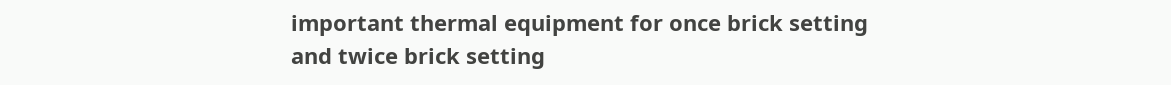important thermal equipment for once brick setting and twice brick setting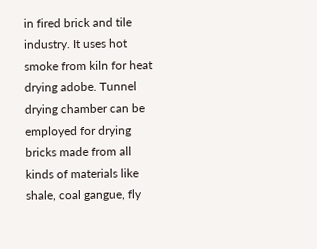in fired brick and tile industry. It uses hot smoke from kiln for heat drying adobe. Tunnel drying chamber can be employed for drying bricks made from all kinds of materials like shale, coal gangue, fly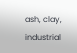ash, clay, industrial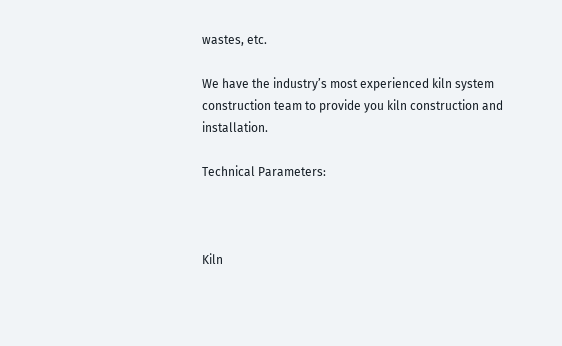wastes, etc.

We have the industry’s most experienced kiln system construction team to provide you kiln construction and installation.

Technical Parameters:



Kiln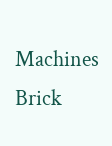Machines                       Brick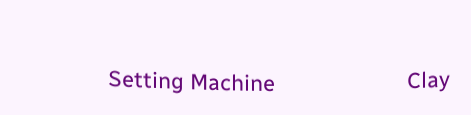Setting Machine                      Clay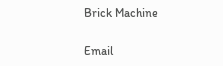Brick Machine

Email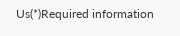Us(*)Required information